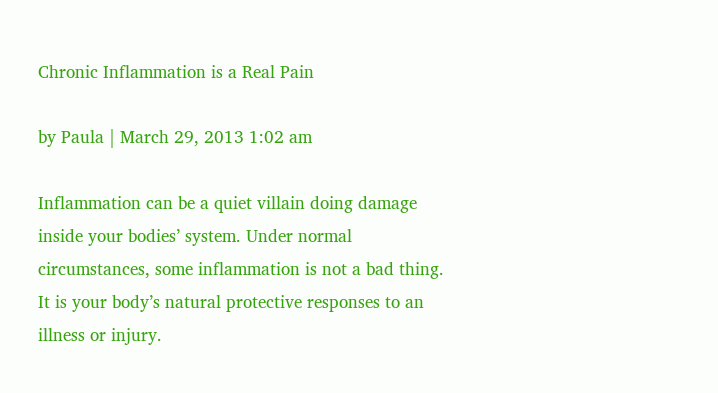Chronic Inflammation is a Real Pain

by Paula | March 29, 2013 1:02 am

Inflammation can be a quiet villain doing damage inside your bodies’ system. Under normal circumstances, some inflammation is not a bad thing.  It is your body’s natural protective responses to an illness or injury.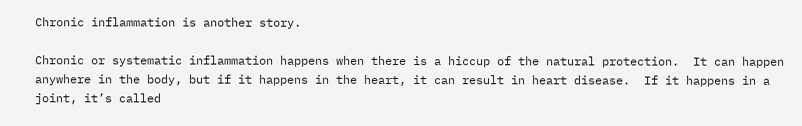Chronic inflammation is another story.

Chronic or systematic inflammation happens when there is a hiccup of the natural protection.  It can happen anywhere in the body, but if it happens in the heart, it can result in heart disease.  If it happens in a joint, it’s called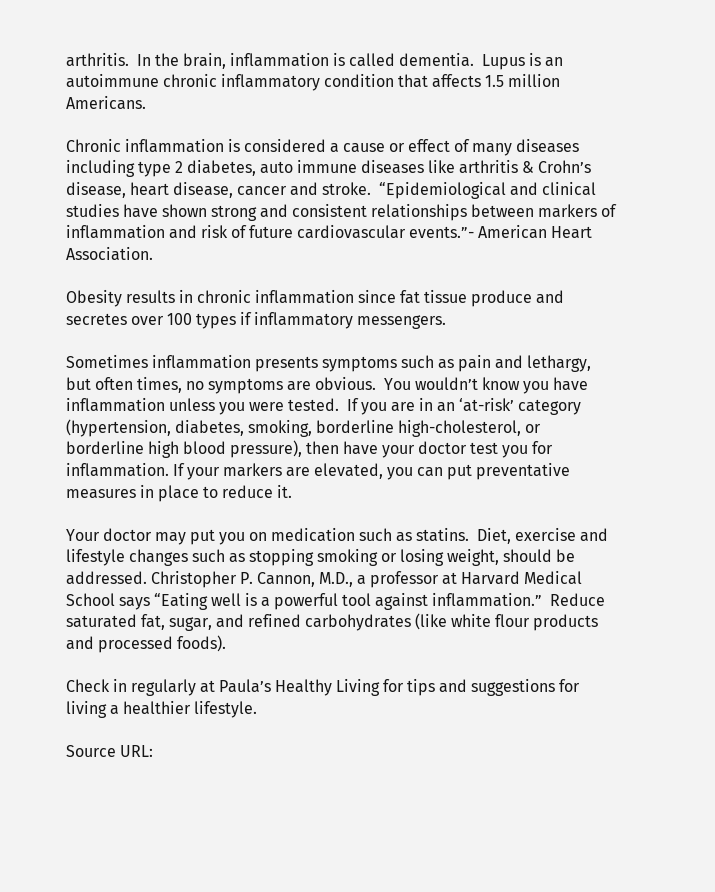arthritis.  In the brain, inflammation is called dementia.  Lupus is an autoimmune chronic inflammatory condition that affects 1.5 million Americans.

Chronic inflammation is considered a cause or effect of many diseases including type 2 diabetes, auto immune diseases like arthritis & Crohn’s disease, heart disease, cancer and stroke.  “Epidemiological and clinical studies have shown strong and consistent relationships between markers of inflammation and risk of future cardiovascular events.”- American Heart Association.

Obesity results in chronic inflammation since fat tissue produce and secretes over 100 types if inflammatory messengers.

Sometimes inflammation presents symptoms such as pain and lethargy, but often times, no symptoms are obvious.  You wouldn’t know you have inflammation unless you were tested.  If you are in an ‘at-risk’ category (hypertension, diabetes, smoking, borderline high-cholesterol, or borderline high blood pressure), then have your doctor test you for inflammation. If your markers are elevated, you can put preventative measures in place to reduce it.

Your doctor may put you on medication such as statins.  Diet, exercise and lifestyle changes such as stopping smoking or losing weight, should be addressed. Christopher P. Cannon, M.D., a professor at Harvard Medical School says “Eating well is a powerful tool against inflammation.”  Reduce saturated fat, sugar, and refined carbohydrates (like white flour products and processed foods).

Check in regularly at Paula’s Healthy Living for tips and suggestions for living a healthier lifestyle.

Source URL: